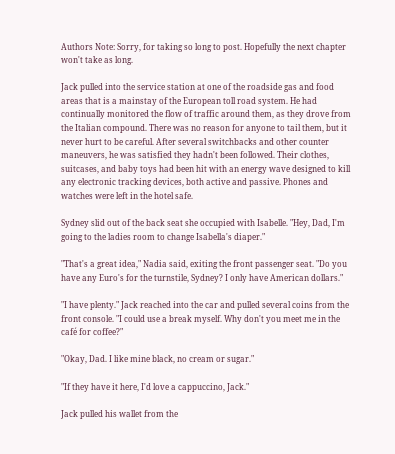Authors Note: Sorry, for taking so long to post. Hopefully the next chapter won't take as long.

Jack pulled into the service station at one of the roadside gas and food areas that is a mainstay of the European toll road system. He had continually monitored the flow of traffic around them, as they drove from the Italian compound. There was no reason for anyone to tail them, but it never hurt to be careful. After several switchbacks and other counter maneuvers, he was satisfied they hadn't been followed. Their clothes, suitcases, and baby toys had been hit with an energy wave designed to kill any electronic tracking devices, both active and passive. Phones and watches were left in the hotel safe.

Sydney slid out of the back seat she occupied with Isabelle. "Hey, Dad, I'm going to the ladies room to change Isabella's diaper."

"That's a great idea," Nadia said, exiting the front passenger seat. "Do you have any Euro's for the turnstile, Sydney? I only have American dollars."

"I have plenty." Jack reached into the car and pulled several coins from the front console. "I could use a break myself. Why don't you meet me in the café for coffee?"

"Okay, Dad. I like mine black, no cream or sugar."

"If they have it here, I'd love a cappuccino, Jack."

Jack pulled his wallet from the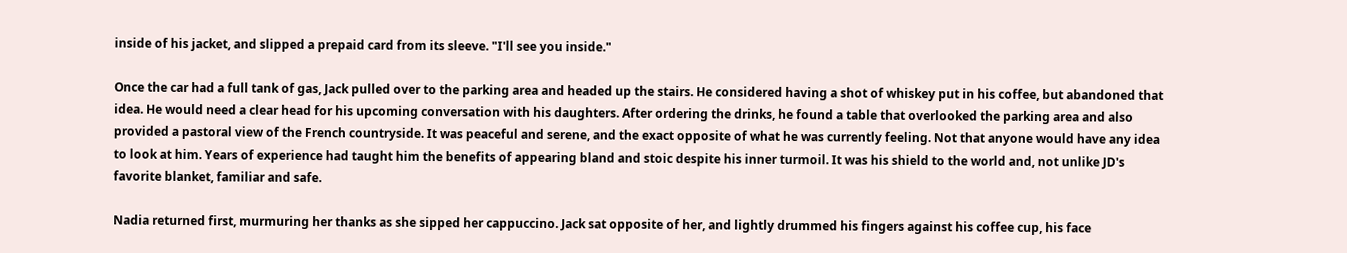inside of his jacket, and slipped a prepaid card from its sleeve. "I'll see you inside."

Once the car had a full tank of gas, Jack pulled over to the parking area and headed up the stairs. He considered having a shot of whiskey put in his coffee, but abandoned that idea. He would need a clear head for his upcoming conversation with his daughters. After ordering the drinks, he found a table that overlooked the parking area and also provided a pastoral view of the French countryside. It was peaceful and serene, and the exact opposite of what he was currently feeling. Not that anyone would have any idea to look at him. Years of experience had taught him the benefits of appearing bland and stoic despite his inner turmoil. It was his shield to the world and, not unlike JD's favorite blanket, familiar and safe.

Nadia returned first, murmuring her thanks as she sipped her cappuccino. Jack sat opposite of her, and lightly drummed his fingers against his coffee cup, his face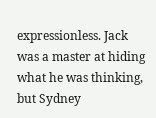expressionless. Jack was a master at hiding what he was thinking, but Sydney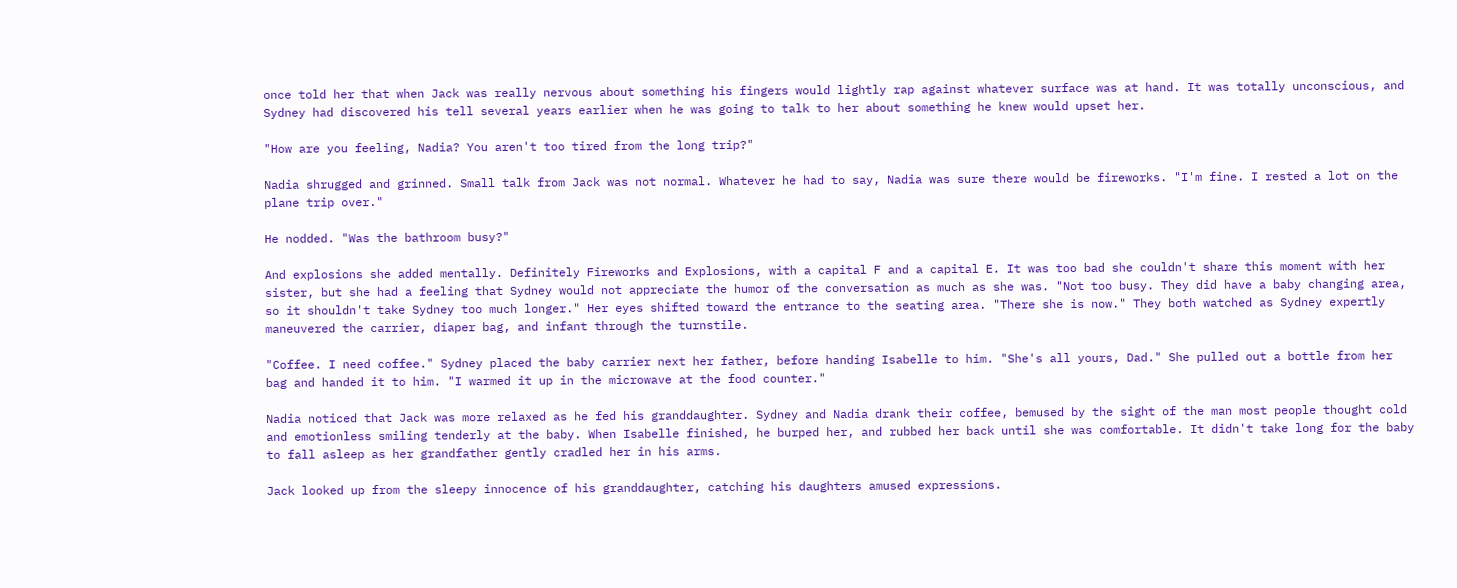once told her that when Jack was really nervous about something his fingers would lightly rap against whatever surface was at hand. It was totally unconscious, and Sydney had discovered his tell several years earlier when he was going to talk to her about something he knew would upset her.

"How are you feeling, Nadia? You aren't too tired from the long trip?"

Nadia shrugged and grinned. Small talk from Jack was not normal. Whatever he had to say, Nadia was sure there would be fireworks. "I'm fine. I rested a lot on the plane trip over."

He nodded. "Was the bathroom busy?"

And explosions she added mentally. Definitely Fireworks and Explosions, with a capital F and a capital E. It was too bad she couldn't share this moment with her sister, but she had a feeling that Sydney would not appreciate the humor of the conversation as much as she was. "Not too busy. They did have a baby changing area, so it shouldn't take Sydney too much longer." Her eyes shifted toward the entrance to the seating area. "There she is now." They both watched as Sydney expertly maneuvered the carrier, diaper bag, and infant through the turnstile.

"Coffee. I need coffee." Sydney placed the baby carrier next her father, before handing Isabelle to him. "She's all yours, Dad." She pulled out a bottle from her bag and handed it to him. "I warmed it up in the microwave at the food counter."

Nadia noticed that Jack was more relaxed as he fed his granddaughter. Sydney and Nadia drank their coffee, bemused by the sight of the man most people thought cold and emotionless smiling tenderly at the baby. When Isabelle finished, he burped her, and rubbed her back until she was comfortable. It didn't take long for the baby to fall asleep as her grandfather gently cradled her in his arms.

Jack looked up from the sleepy innocence of his granddaughter, catching his daughters amused expressions.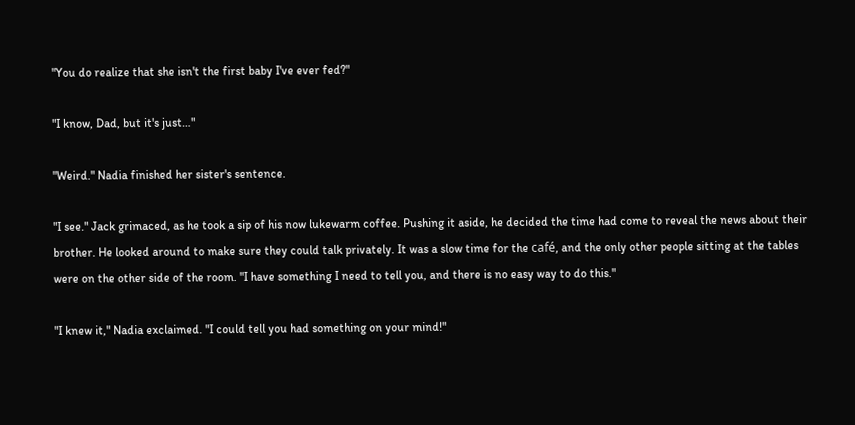"You do realize that she isn't the first baby I've ever fed?"

"I know, Dad, but it's just…"

"Weird." Nadia finished her sister's sentence.

"I see." Jack grimaced, as he took a sip of his now lukewarm coffee. Pushing it aside, he decided the time had come to reveal the news about their brother. He looked around to make sure they could talk privately. It was a slow time for the café, and the only other people sitting at the tables were on the other side of the room. "I have something I need to tell you, and there is no easy way to do this."

"I knew it," Nadia exclaimed. "I could tell you had something on your mind!"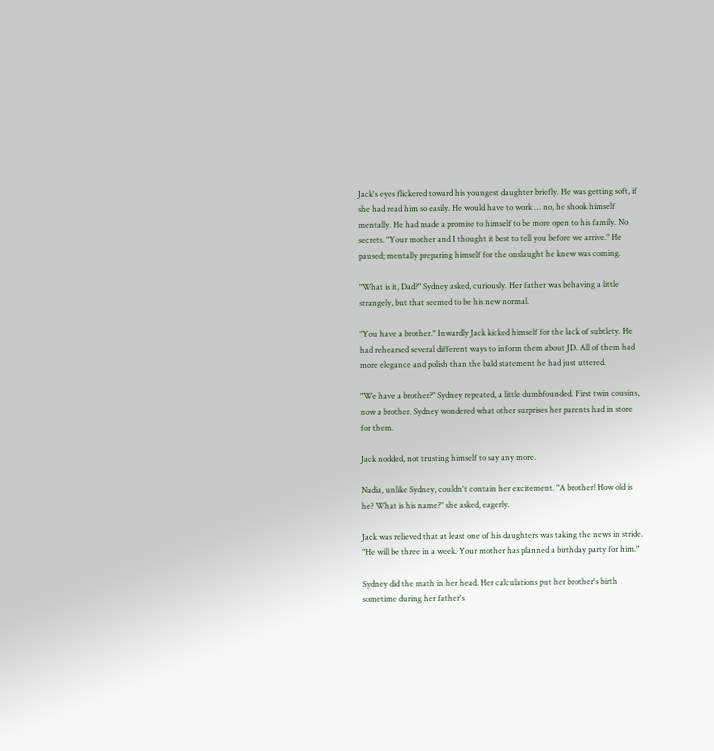Jack's eyes flickered toward his youngest daughter briefly. He was getting soft, if she had read him so easily. He would have to work … no, he shook himself mentally. He had made a promise to himself to be more open to his family. No secrets. "Your mother and I thought it best to tell you before we arrive." He paused; mentally preparing himself for the onslaught he knew was coming.

"What is it, Dad?" Sydney asked, curiously. Her father was behaving a little strangely, but that seemed to be his new normal.

"You have a brother." Inwardly Jack kicked himself for the lack of subtlety. He had rehearsed several different ways to inform them about JD. All of them had more elegance and polish than the bald statement he had just uttered.

"We have a brother?" Sydney repeated, a little dumbfounded. First twin cousins, now a brother. Sydney wondered what other surprises her parents had in store for them.

Jack nodded, not trusting himself to say any more.

Nadia, unlike Sydney, couldn't contain her excitement. "A brother! How old is he? What is his name?" she asked, eagerly.

Jack was relieved that at least one of his daughters was taking the news in stride. "He will be three in a week. Your mother has planned a birthday party for him."

Sydney did the math in her head. Her calculations put her brother's birth sometime during her father's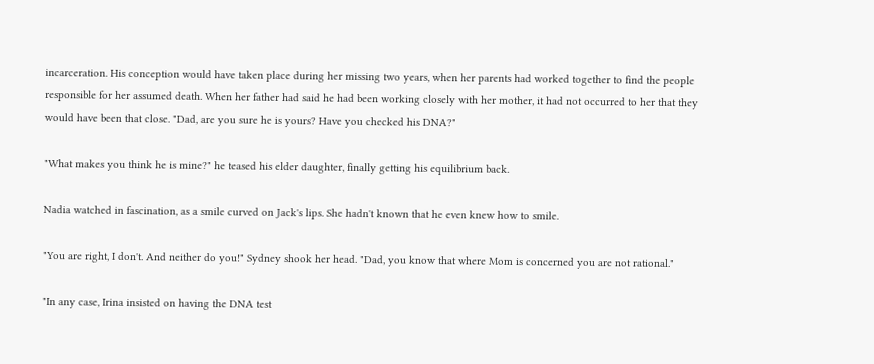incarceration. His conception would have taken place during her missing two years, when her parents had worked together to find the people responsible for her assumed death. When her father had said he had been working closely with her mother, it had not occurred to her that they would have been that close. "Dad, are you sure he is yours? Have you checked his DNA?"

"What makes you think he is mine?" he teased his elder daughter, finally getting his equilibrium back.

Nadia watched in fascination, as a smile curved on Jack's lips. She hadn't known that he even knew how to smile.

"You are right, I don't. And neither do you!" Sydney shook her head. "Dad, you know that where Mom is concerned you are not rational."

"In any case, Irina insisted on having the DNA test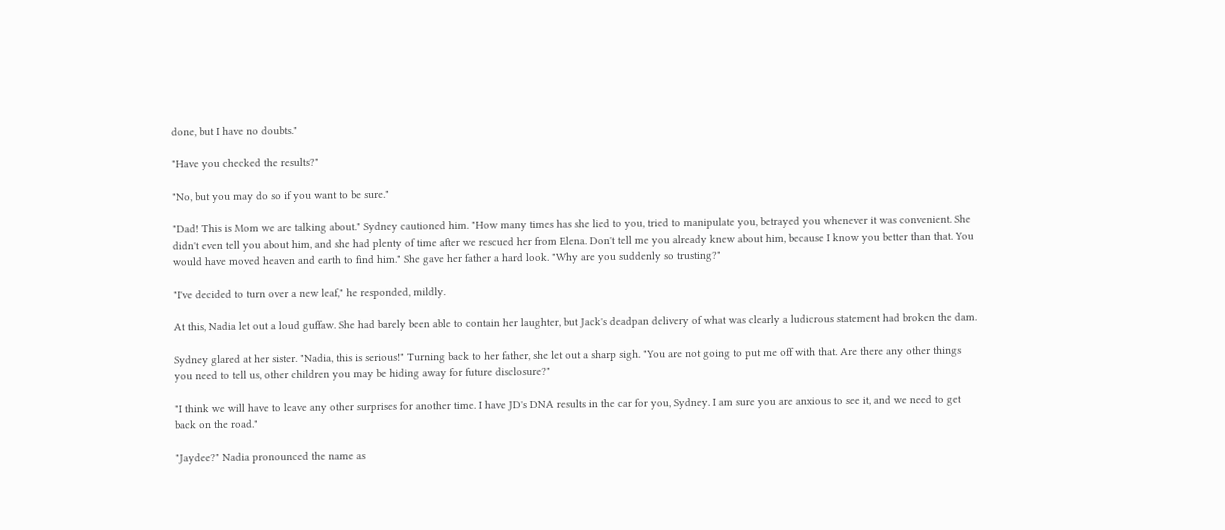done, but I have no doubts."

"Have you checked the results?"

"No, but you may do so if you want to be sure."

"Dad! This is Mom we are talking about." Sydney cautioned him. "How many times has she lied to you, tried to manipulate you, betrayed you whenever it was convenient. She didn't even tell you about him, and she had plenty of time after we rescued her from Elena. Don't tell me you already knew about him, because I know you better than that. You would have moved heaven and earth to find him." She gave her father a hard look. "Why are you suddenly so trusting?"

"I've decided to turn over a new leaf," he responded, mildly.

At this, Nadia let out a loud guffaw. She had barely been able to contain her laughter, but Jack's deadpan delivery of what was clearly a ludicrous statement had broken the dam.

Sydney glared at her sister. "Nadia, this is serious!" Turning back to her father, she let out a sharp sigh. "You are not going to put me off with that. Are there any other things you need to tell us, other children you may be hiding away for future disclosure?"

"I think we will have to leave any other surprises for another time. I have JD's DNA results in the car for you, Sydney. I am sure you are anxious to see it, and we need to get back on the road."

"Jaydee?" Nadia pronounced the name as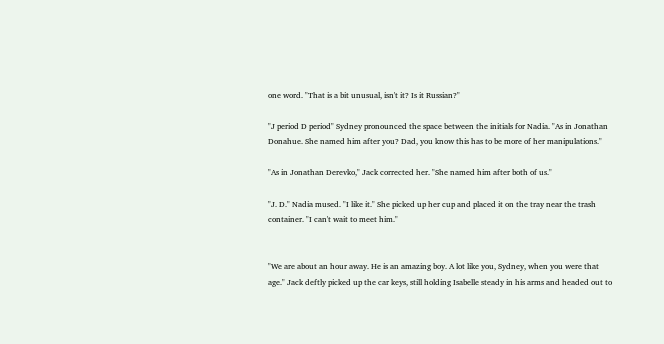one word. "That is a bit unusual, isn't it? Is it Russian?"

"J period D period" Sydney pronounced the space between the initials for Nadia. "As in Jonathan Donahue. She named him after you? Dad, you know this has to be more of her manipulations."

"As in Jonathan Derevko," Jack corrected her. "She named him after both of us."

"J. D." Nadia mused. "I like it." She picked up her cup and placed it on the tray near the trash container. "I can't wait to meet him."


"We are about an hour away. He is an amazing boy. A lot like you, Sydney, when you were that age." Jack deftly picked up the car keys, still holding Isabelle steady in his arms and headed out to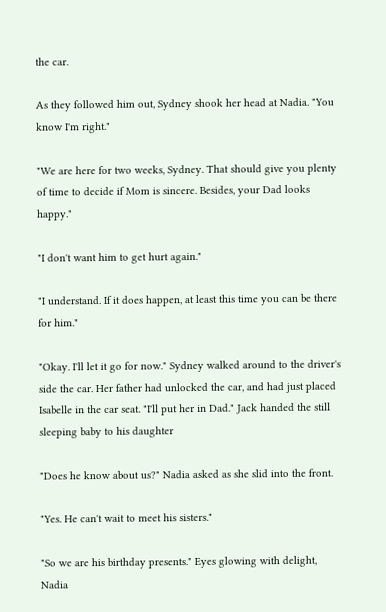the car.

As they followed him out, Sydney shook her head at Nadia. "You know I'm right."

"We are here for two weeks, Sydney. That should give you plenty of time to decide if Mom is sincere. Besides, your Dad looks happy."

"I don't want him to get hurt again."

"I understand. If it does happen, at least this time you can be there for him."

"Okay. I'll let it go for now." Sydney walked around to the driver's side the car. Her father had unlocked the car, and had just placed Isabelle in the car seat. "I'll put her in Dad." Jack handed the still sleeping baby to his daughter

"Does he know about us?" Nadia asked as she slid into the front.

"Yes. He can't wait to meet his sisters."

"So we are his birthday presents." Eyes glowing with delight, Nadia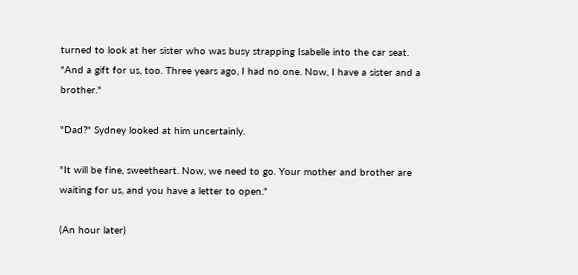turned to look at her sister who was busy strapping Isabelle into the car seat. "And a gift for us, too. Three years ago, I had no one. Now, I have a sister and a brother."

"Dad?" Sydney looked at him uncertainly.

"It will be fine, sweetheart. Now, we need to go. Your mother and brother are waiting for us, and you have a letter to open."

(An hour later)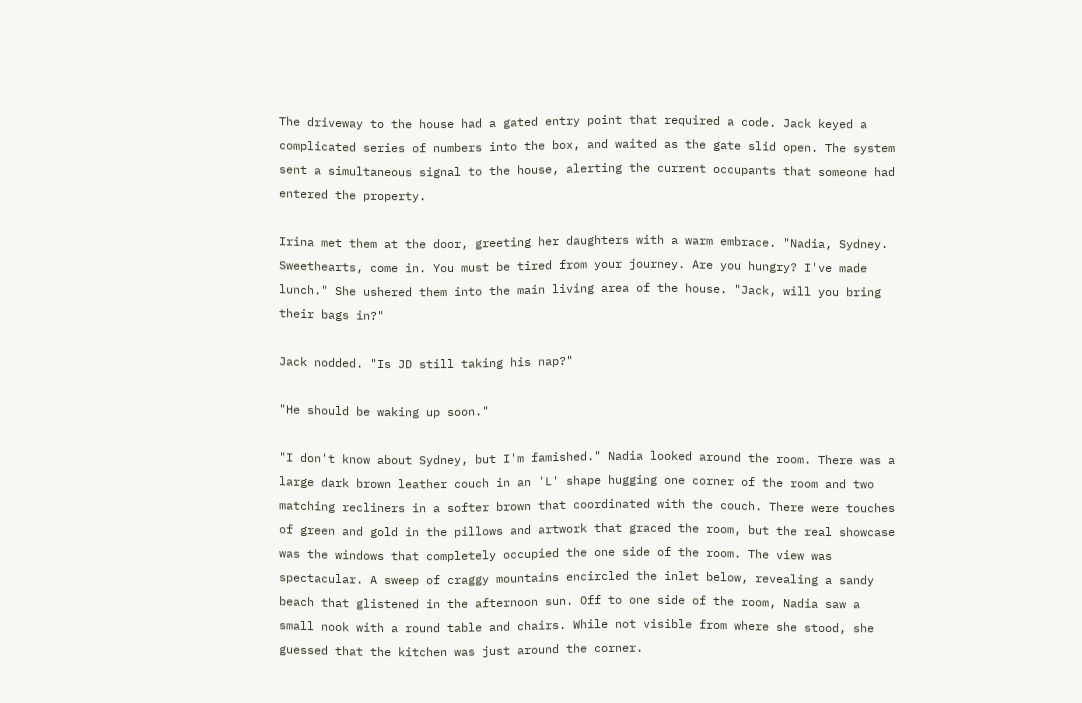The driveway to the house had a gated entry point that required a code. Jack keyed a complicated series of numbers into the box, and waited as the gate slid open. The system sent a simultaneous signal to the house, alerting the current occupants that someone had entered the property.

Irina met them at the door, greeting her daughters with a warm embrace. "Nadia, Sydney. Sweethearts, come in. You must be tired from your journey. Are you hungry? I've made lunch." She ushered them into the main living area of the house. "Jack, will you bring their bags in?"

Jack nodded. "Is JD still taking his nap?"

"He should be waking up soon."

"I don't know about Sydney, but I'm famished." Nadia looked around the room. There was a large dark brown leather couch in an 'L' shape hugging one corner of the room and two matching recliners in a softer brown that coordinated with the couch. There were touches of green and gold in the pillows and artwork that graced the room, but the real showcase was the windows that completely occupied the one side of the room. The view was spectacular. A sweep of craggy mountains encircled the inlet below, revealing a sandy beach that glistened in the afternoon sun. Off to one side of the room, Nadia saw a small nook with a round table and chairs. While not visible from where she stood, she guessed that the kitchen was just around the corner.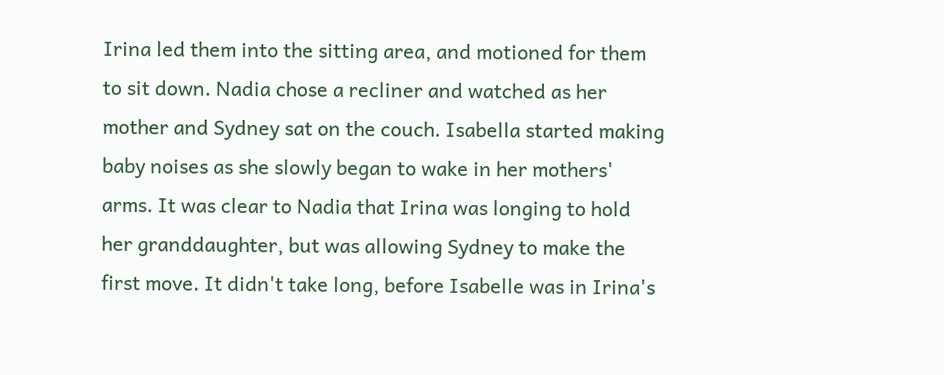Irina led them into the sitting area, and motioned for them to sit down. Nadia chose a recliner and watched as her mother and Sydney sat on the couch. Isabella started making baby noises as she slowly began to wake in her mothers' arms. It was clear to Nadia that Irina was longing to hold her granddaughter, but was allowing Sydney to make the first move. It didn't take long, before Isabelle was in Irina's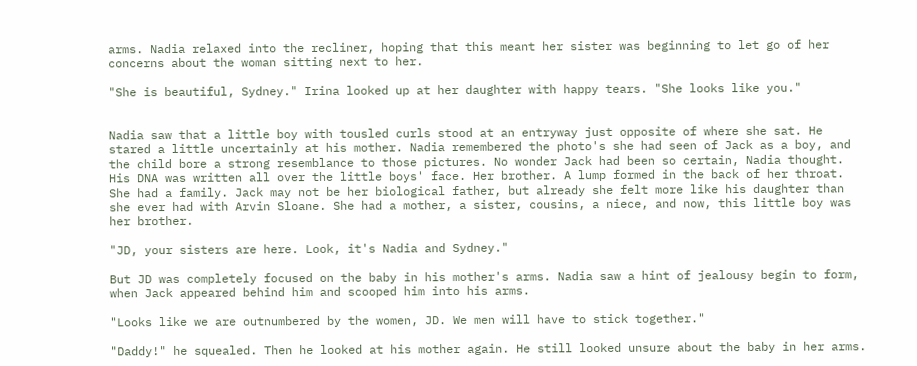arms. Nadia relaxed into the recliner, hoping that this meant her sister was beginning to let go of her concerns about the woman sitting next to her.

"She is beautiful, Sydney." Irina looked up at her daughter with happy tears. "She looks like you."


Nadia saw that a little boy with tousled curls stood at an entryway just opposite of where she sat. He stared a little uncertainly at his mother. Nadia remembered the photo's she had seen of Jack as a boy, and the child bore a strong resemblance to those pictures. No wonder Jack had been so certain, Nadia thought. His DNA was written all over the little boys' face. Her brother. A lump formed in the back of her throat. She had a family. Jack may not be her biological father, but already she felt more like his daughter than she ever had with Arvin Sloane. She had a mother, a sister, cousins, a niece, and now, this little boy was her brother.

"JD, your sisters are here. Look, it's Nadia and Sydney."

But JD was completely focused on the baby in his mother's arms. Nadia saw a hint of jealousy begin to form, when Jack appeared behind him and scooped him into his arms.

"Looks like we are outnumbered by the women, JD. We men will have to stick together."

"Daddy!" he squealed. Then he looked at his mother again. He still looked unsure about the baby in her arms.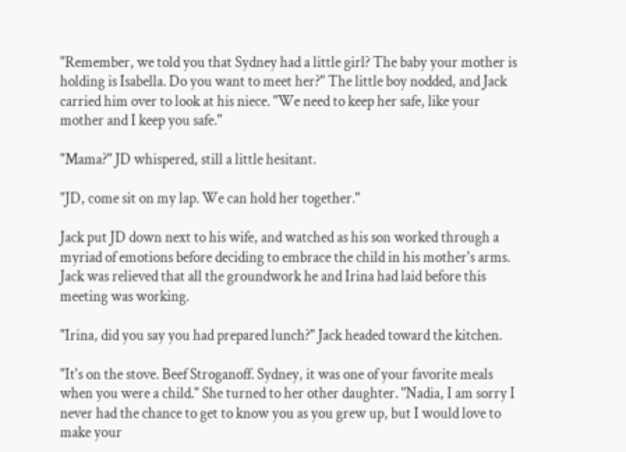"Remember, we told you that Sydney had a little girl? The baby your mother is holding is Isabella. Do you want to meet her?" The little boy nodded, and Jack carried him over to look at his niece. "We need to keep her safe, like your mother and I keep you safe."

"Mama?" JD whispered, still a little hesitant.

"JD, come sit on my lap. We can hold her together."

Jack put JD down next to his wife, and watched as his son worked through a myriad of emotions before deciding to embrace the child in his mother's arms. Jack was relieved that all the groundwork he and Irina had laid before this meeting was working.

"Irina, did you say you had prepared lunch?" Jack headed toward the kitchen.

"It's on the stove. Beef Stroganoff. Sydney, it was one of your favorite meals when you were a child." She turned to her other daughter. "Nadia, I am sorry I never had the chance to get to know you as you grew up, but I would love to make your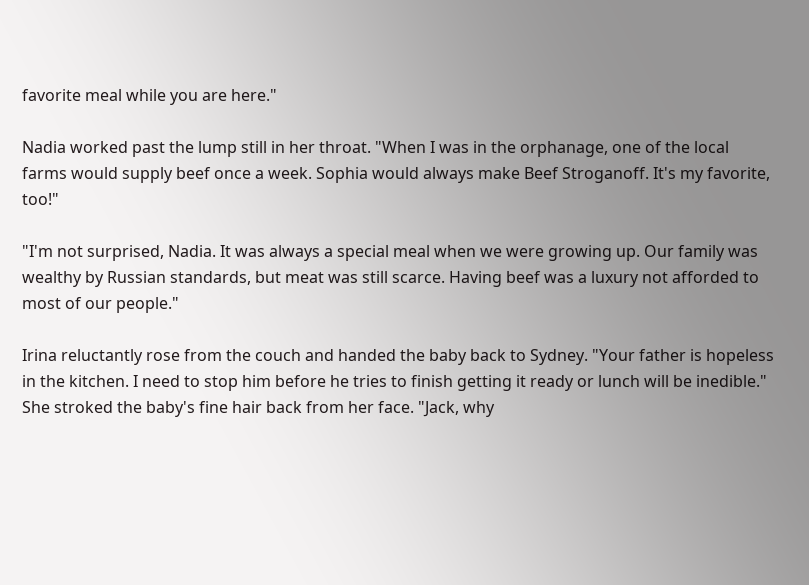favorite meal while you are here."

Nadia worked past the lump still in her throat. "When I was in the orphanage, one of the local farms would supply beef once a week. Sophia would always make Beef Stroganoff. It's my favorite, too!"

"I'm not surprised, Nadia. It was always a special meal when we were growing up. Our family was wealthy by Russian standards, but meat was still scarce. Having beef was a luxury not afforded to most of our people."

Irina reluctantly rose from the couch and handed the baby back to Sydney. "Your father is hopeless in the kitchen. I need to stop him before he tries to finish getting it ready or lunch will be inedible." She stroked the baby's fine hair back from her face. "Jack, why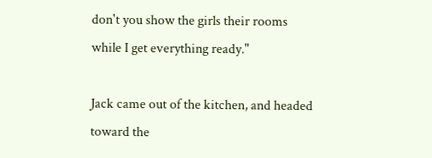don't you show the girls their rooms while I get everything ready."

Jack came out of the kitchen, and headed toward the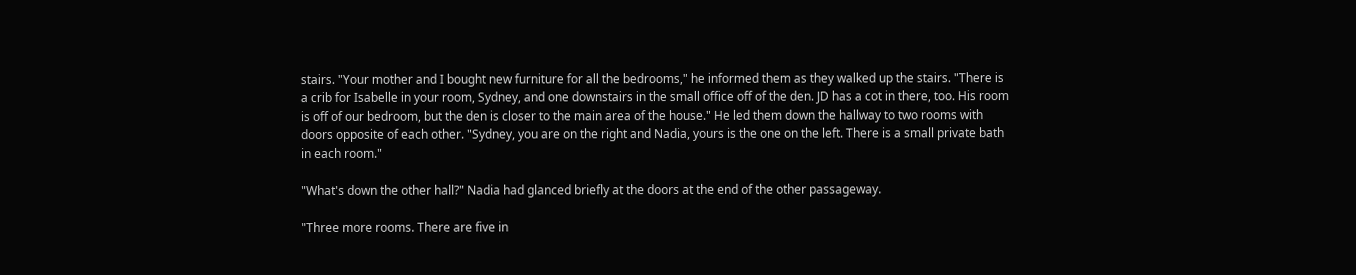stairs. "Your mother and I bought new furniture for all the bedrooms," he informed them as they walked up the stairs. "There is a crib for Isabelle in your room, Sydney, and one downstairs in the small office off of the den. JD has a cot in there, too. His room is off of our bedroom, but the den is closer to the main area of the house." He led them down the hallway to two rooms with doors opposite of each other. "Sydney, you are on the right and Nadia, yours is the one on the left. There is a small private bath in each room."

"What's down the other hall?" Nadia had glanced briefly at the doors at the end of the other passageway.

"Three more rooms. There are five in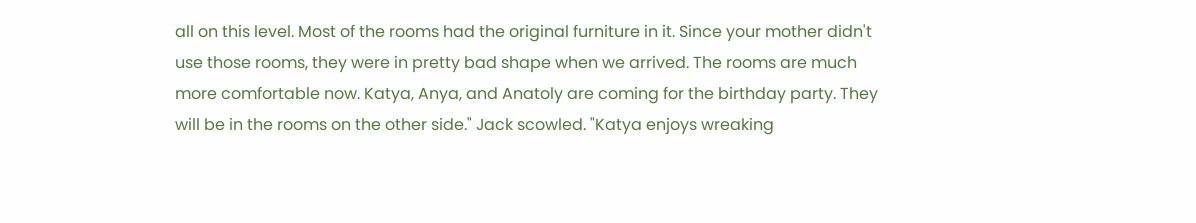all on this level. Most of the rooms had the original furniture in it. Since your mother didn't use those rooms, they were in pretty bad shape when we arrived. The rooms are much more comfortable now. Katya, Anya, and Anatoly are coming for the birthday party. They will be in the rooms on the other side." Jack scowled. "Katya enjoys wreaking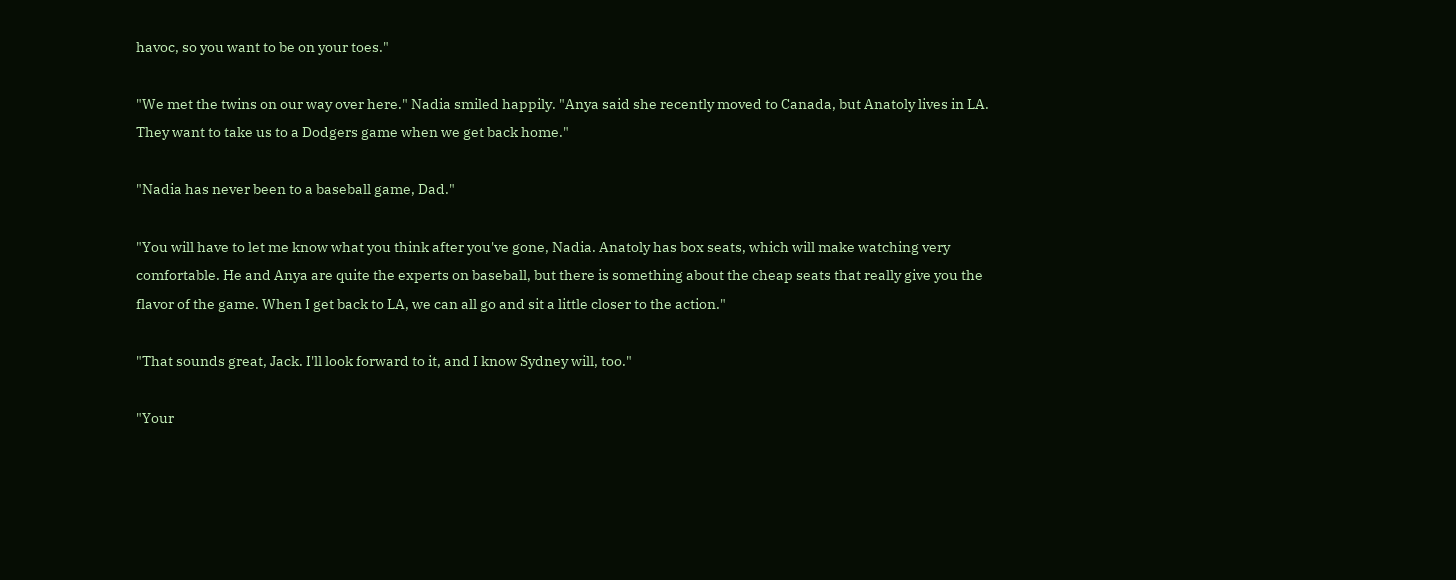havoc, so you want to be on your toes."

"We met the twins on our way over here." Nadia smiled happily. "Anya said she recently moved to Canada, but Anatoly lives in LA. They want to take us to a Dodgers game when we get back home."

"Nadia has never been to a baseball game, Dad."

"You will have to let me know what you think after you've gone, Nadia. Anatoly has box seats, which will make watching very comfortable. He and Anya are quite the experts on baseball, but there is something about the cheap seats that really give you the flavor of the game. When I get back to LA, we can all go and sit a little closer to the action."

"That sounds great, Jack. I'll look forward to it, and I know Sydney will, too."

"Your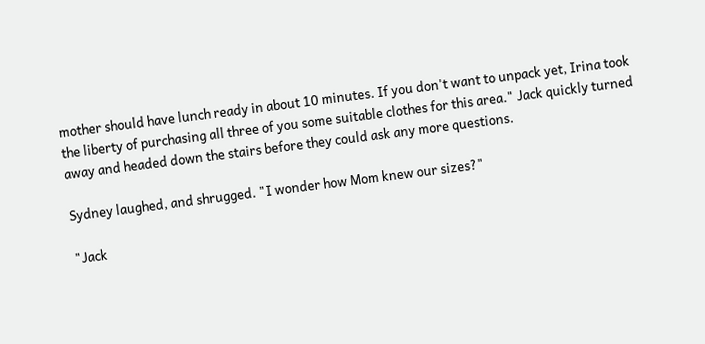mother should have lunch ready in about 10 minutes. If you don't want to unpack yet, Irina took the liberty of purchasing all three of you some suitable clothes for this area." Jack quickly turned away and headed down the stairs before they could ask any more questions.

Sydney laughed, and shrugged. "I wonder how Mom knew our sizes?"

"Jack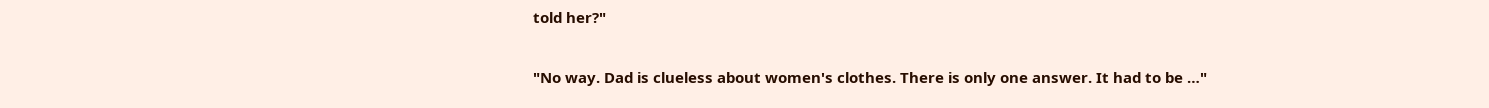told her?"

"No way. Dad is clueless about women's clothes. There is only one answer. It had to be …"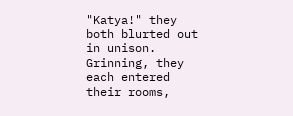"Katya!" they both blurted out in unison. Grinning, they each entered their rooms,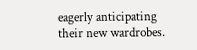eagerly anticipating their new wardrobes.